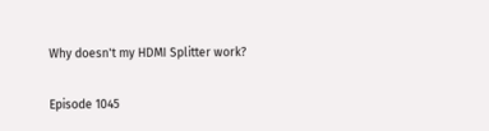Why doesn't my HDMI Splitter work?

Episode 1045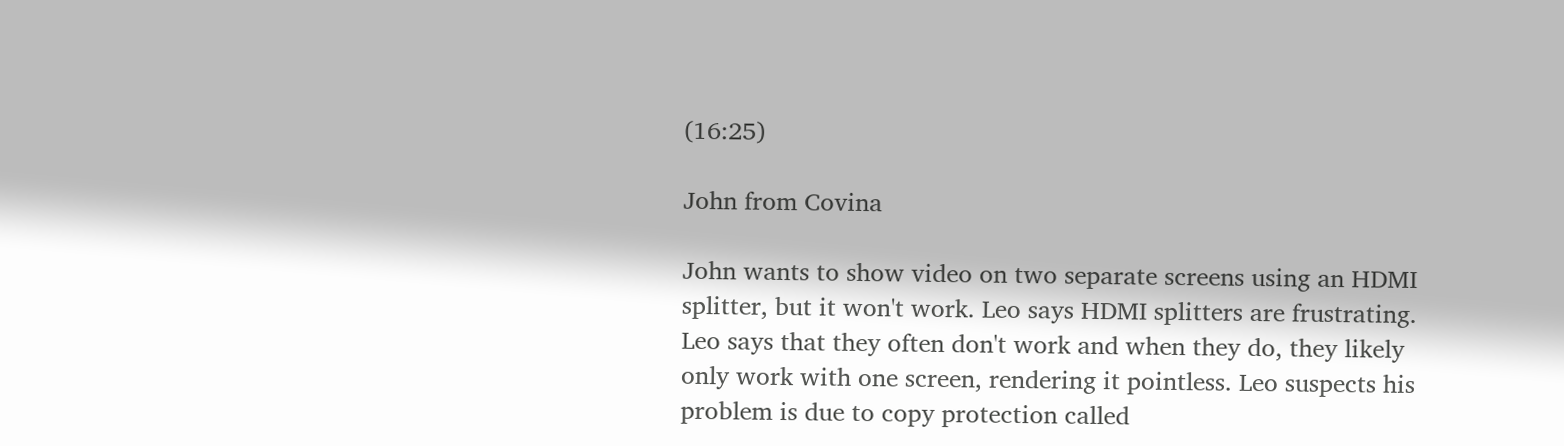(16:25)

John from Covina

John wants to show video on two separate screens using an HDMI splitter, but it won't work. Leo says HDMI splitters are frustrating. Leo says that they often don't work and when they do, they likely only work with one screen, rendering it pointless. Leo suspects his problem is due to copy protection called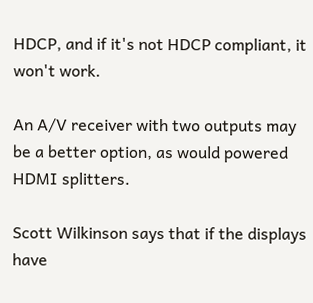HDCP, and if it's not HDCP compliant, it won't work.

An A/V receiver with two outputs may be a better option, as would powered HDMI splitters.

Scott Wilkinson says that if the displays have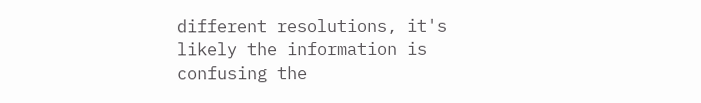different resolutions, it's likely the information is confusing the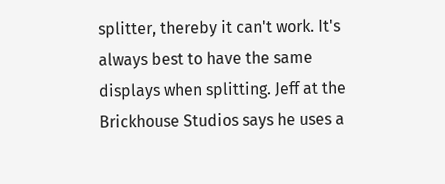splitter, thereby it can't work. It's always best to have the same displays when splitting. Jeff at the Brickhouse Studios says he uses a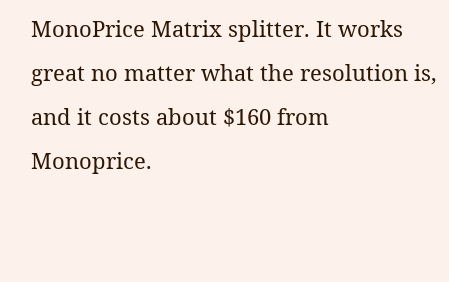MonoPrice Matrix splitter. It works great no matter what the resolution is, and it costs about $160 from Monoprice.